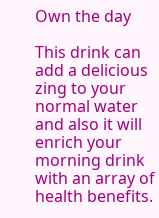Own the day

This drink can add a delicious zing to your normal water and also it will enrich your morning drink with an array of health benefits.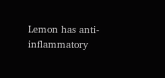Lemon has anti-inflammatory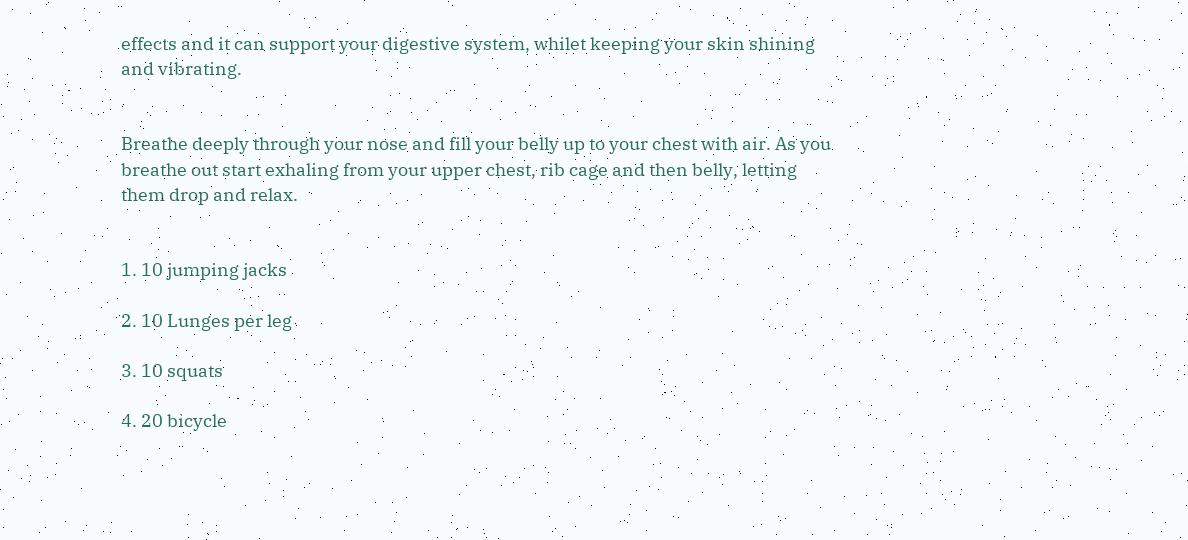effects and it can support your digestive system, whilet keeping your skin shining and vibrating.


Breathe deeply through your nose and fill your belly up to your chest with air. As you breathe out start exhaling from your upper chest, rib cage and then belly, letting them drop and relax.


1. 10 jumping jacks

2. 10 Lunges per leg

3. 10 squats

4. 20 bicycle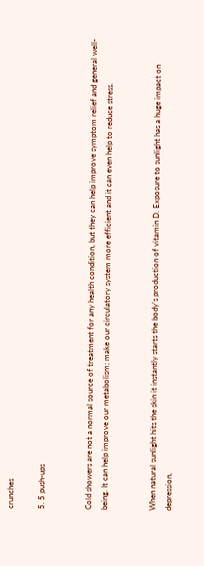crunches

5. 5 push-ups


Cold showers are not a normal source of treatment for any health condition, but they can help improve symptom relief and general well-being. It can help improve our metabolism; make our circulatory system more efficient and it can even help to reduce stress.


When natural sunlight hits the skin it instantly starts the body’s production of vitamin D. Exposure to sunlight has a huge impact on depression,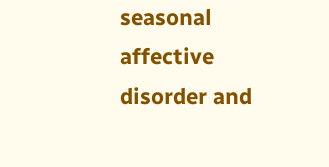seasonal affective disorder and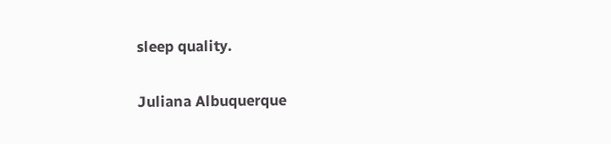sleep quality.

Juliana Albuquerque